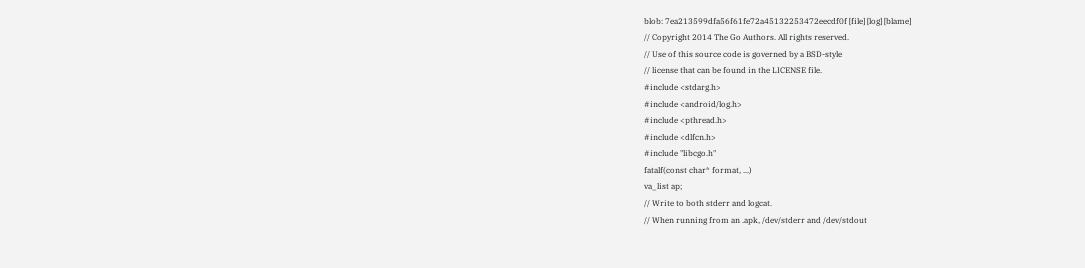blob: 7ea213599dfa56f61fe72a45132253472eecdf0f [file] [log] [blame]
// Copyright 2014 The Go Authors. All rights reserved.
// Use of this source code is governed by a BSD-style
// license that can be found in the LICENSE file.
#include <stdarg.h>
#include <android/log.h>
#include <pthread.h>
#include <dlfcn.h>
#include "libcgo.h"
fatalf(const char* format, ...)
va_list ap;
// Write to both stderr and logcat.
// When running from an .apk, /dev/stderr and /dev/stdout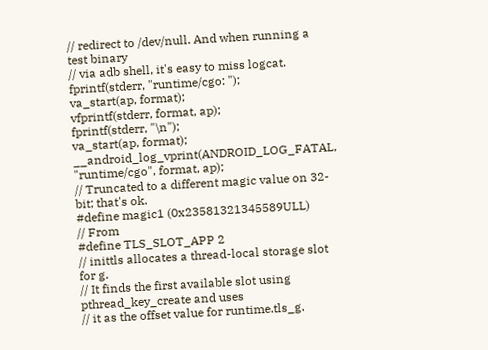// redirect to /dev/null. And when running a test binary
// via adb shell, it's easy to miss logcat.
fprintf(stderr, "runtime/cgo: ");
va_start(ap, format);
vfprintf(stderr, format, ap);
fprintf(stderr, "\n");
va_start(ap, format);
__android_log_vprint(ANDROID_LOG_FATAL, "runtime/cgo", format, ap);
// Truncated to a different magic value on 32-bit; that's ok.
#define magic1 (0x23581321345589ULL)
// From
#define TLS_SLOT_APP 2
// inittls allocates a thread-local storage slot for g.
// It finds the first available slot using pthread_key_create and uses
// it as the offset value for runtime.tls_g.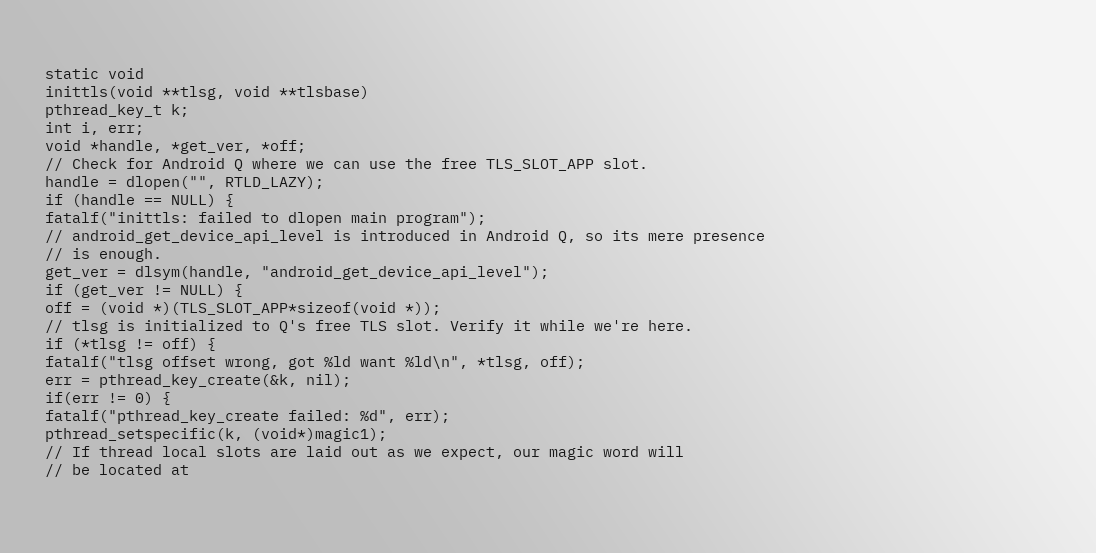static void
inittls(void **tlsg, void **tlsbase)
pthread_key_t k;
int i, err;
void *handle, *get_ver, *off;
// Check for Android Q where we can use the free TLS_SLOT_APP slot.
handle = dlopen("", RTLD_LAZY);
if (handle == NULL) {
fatalf("inittls: failed to dlopen main program");
// android_get_device_api_level is introduced in Android Q, so its mere presence
// is enough.
get_ver = dlsym(handle, "android_get_device_api_level");
if (get_ver != NULL) {
off = (void *)(TLS_SLOT_APP*sizeof(void *));
// tlsg is initialized to Q's free TLS slot. Verify it while we're here.
if (*tlsg != off) {
fatalf("tlsg offset wrong, got %ld want %ld\n", *tlsg, off);
err = pthread_key_create(&k, nil);
if(err != 0) {
fatalf("pthread_key_create failed: %d", err);
pthread_setspecific(k, (void*)magic1);
// If thread local slots are laid out as we expect, our magic word will
// be located at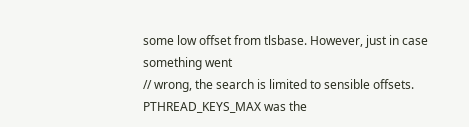some low offset from tlsbase. However, just in case something went
// wrong, the search is limited to sensible offsets. PTHREAD_KEYS_MAX was the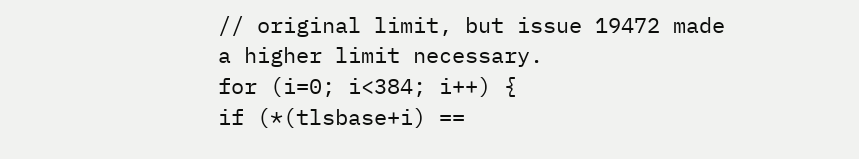// original limit, but issue 19472 made a higher limit necessary.
for (i=0; i<384; i++) {
if (*(tlsbase+i) ==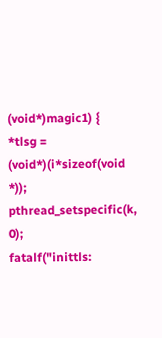(void*)magic1) {
*tlsg = (void*)(i*sizeof(void *));
pthread_setspecific(k, 0);
fatalf("inittls: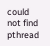could not find pthread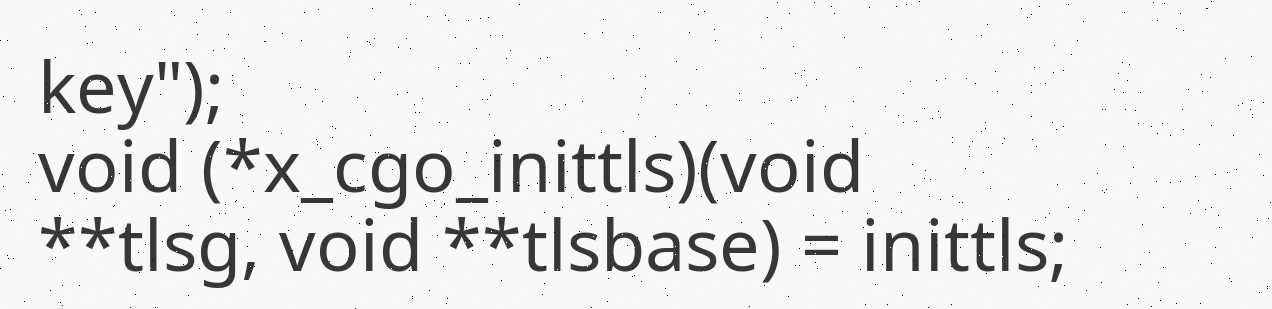key");
void (*x_cgo_inittls)(void **tlsg, void **tlsbase) = inittls;